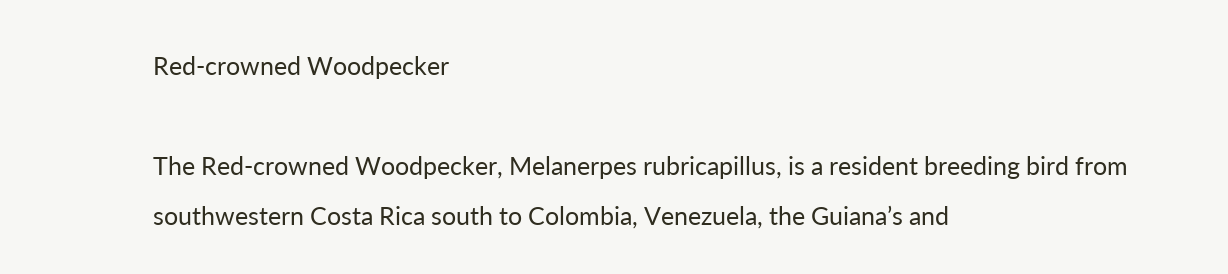Red-crowned Woodpecker

The Red-crowned Woodpecker, Melanerpes rubricapillus, is a resident breeding bird from southwestern Costa Rica south to Colombia, Venezuela, the Guiana’s and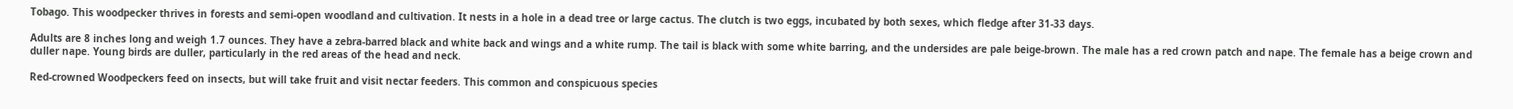Tobago. This woodpecker thrives in forests and semi-open woodland and cultivation. It nests in a hole in a dead tree or large cactus. The clutch is two eggs, incubated by both sexes, which fledge after 31-33 days.

Adults are 8 inches long and weigh 1.7 ounces. They have a zebra-barred black and white back and wings and a white rump. The tail is black with some white barring, and the undersides are pale beige-brown. The male has a red crown patch and nape. The female has a beige crown and duller nape. Young birds are duller, particularly in the red areas of the head and neck.

Red-crowned Woodpeckers feed on insects, but will take fruit and visit nectar feeders. This common and conspicuous species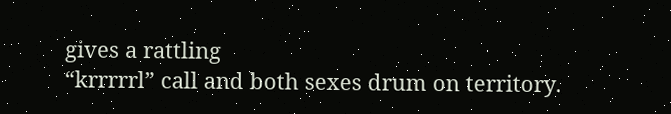gives a rattling
“krrrrrl” call and both sexes drum on territory.